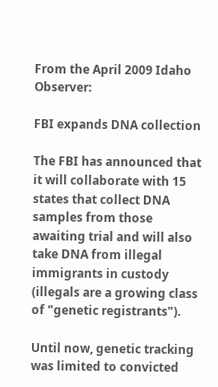From the April 2009 Idaho Observer:

FBI expands DNA collection

The FBI has announced that it will collaborate with 15 states that collect DNA samples from those awaiting trial and will also take DNA from illegal immigrants in custody (illegals are a growing class of "genetic registrants").

Until now, genetic tracking was limited to convicted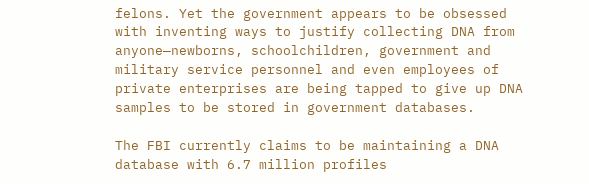felons. Yet the government appears to be obsessed with inventing ways to justify collecting DNA from anyone—newborns, schoolchildren, government and military service personnel and even employees of private enterprises are being tapped to give up DNA samples to be stored in government databases.

The FBI currently claims to be maintaining a DNA database with 6.7 million profiles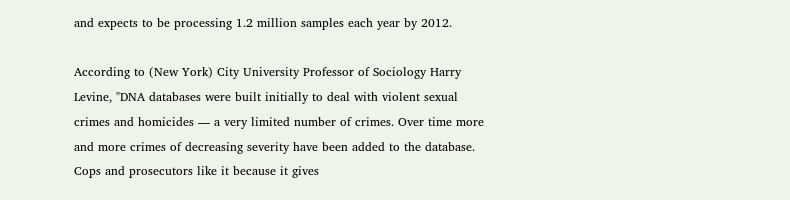and expects to be processing 1.2 million samples each year by 2012.

According to (New York) City University Professor of Sociology Harry Levine, "DNA databases were built initially to deal with violent sexual crimes and homicides — a very limited number of crimes. Over time more and more crimes of decreasing severity have been added to the database. Cops and prosecutors like it because it gives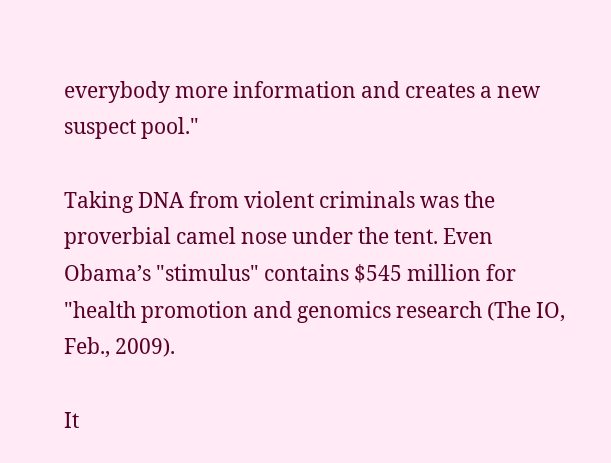everybody more information and creates a new suspect pool."

Taking DNA from violent criminals was the proverbial camel nose under the tent. Even Obama’s "stimulus" contains $545 million for "health promotion and genomics research (The IO, Feb., 2009).

It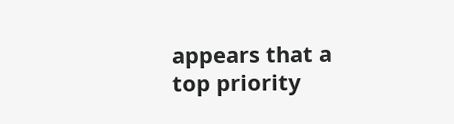appears that a top priority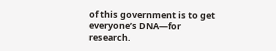of this government is to get everyone’s DNA—for research.